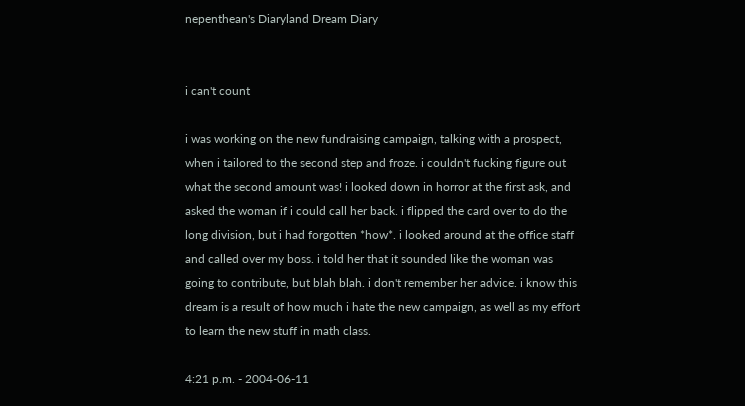nepenthean's Diaryland Dream Diary


i can't count

i was working on the new fundraising campaign, talking with a prospect, when i tailored to the second step and froze. i couldn't fucking figure out what the second amount was! i looked down in horror at the first ask, and asked the woman if i could call her back. i flipped the card over to do the long division, but i had forgotten *how*. i looked around at the office staff and called over my boss. i told her that it sounded like the woman was going to contribute, but blah blah. i don't remember her advice. i know this dream is a result of how much i hate the new campaign, as well as my effort to learn the new stuff in math class.

4:21 p.m. - 2004-06-11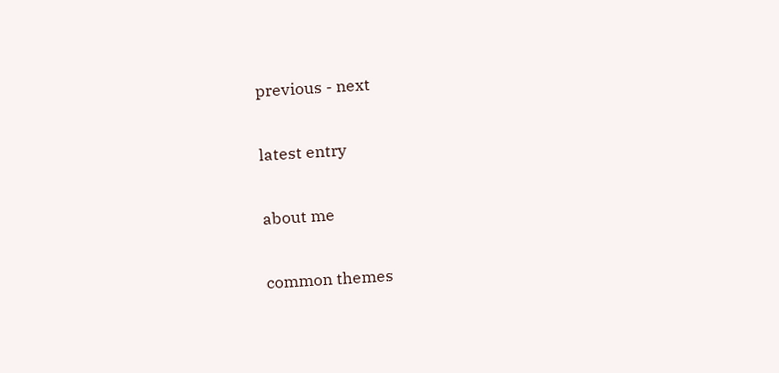previous - next

latest entry

about me

common themes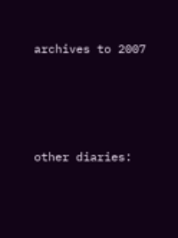archives to 2007




other diaries: